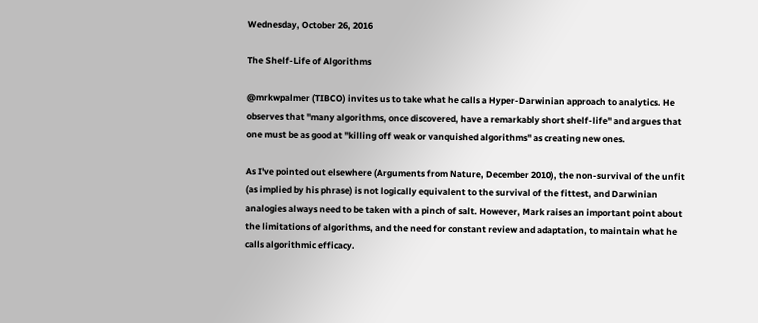Wednesday, October 26, 2016

The Shelf-Life of Algorithms

@mrkwpalmer (TIBCO) invites us to take what he calls a Hyper-Darwinian approach to analytics. He observes that "many algorithms, once discovered, have a remarkably short shelf-life" and argues that one must be as good at "killing off weak or vanquished algorithms" as creating new ones.

As I've pointed out elsewhere (Arguments from Nature, December 2010), the non-survival of the unfit (as implied by his phrase) is not logically equivalent to the survival of the fittest, and Darwinian analogies always need to be taken with a pinch of salt. However, Mark raises an important point about the limitations of algorithms, and the need for constant review and adaptation, to maintain what he calls algorithmic efficacy.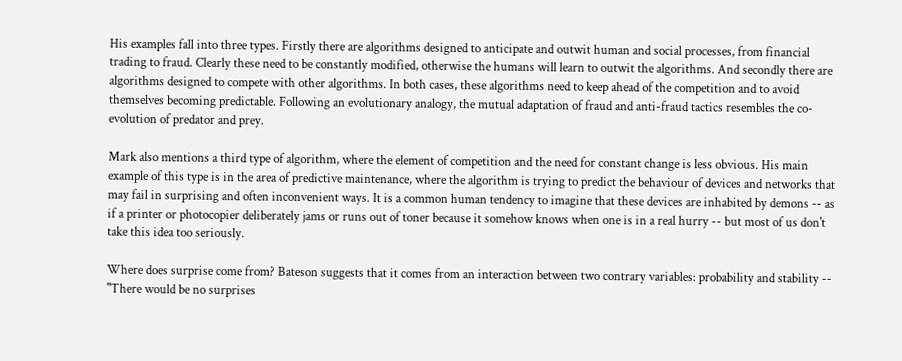His examples fall into three types. Firstly there are algorithms designed to anticipate and outwit human and social processes, from financial trading to fraud. Clearly these need to be constantly modified, otherwise the humans will learn to outwit the algorithms. And secondly there are algorithms designed to compete with other algorithms. In both cases, these algorithms need to keep ahead of the competition and to avoid themselves becoming predictable. Following an evolutionary analogy, the mutual adaptation of fraud and anti-fraud tactics resembles the co-evolution of predator and prey.

Mark also mentions a third type of algorithm, where the element of competition and the need for constant change is less obvious. His main example of this type is in the area of predictive maintenance, where the algorithm is trying to predict the behaviour of devices and networks that may fail in surprising and often inconvenient ways. It is a common human tendency to imagine that these devices are inhabited by demons -- as if a printer or photocopier deliberately jams or runs out of toner because it somehow knows when one is in a real hurry -- but most of us don't take this idea too seriously.

Where does surprise come from? Bateson suggests that it comes from an interaction between two contrary variables: probability and stability --
"There would be no surprises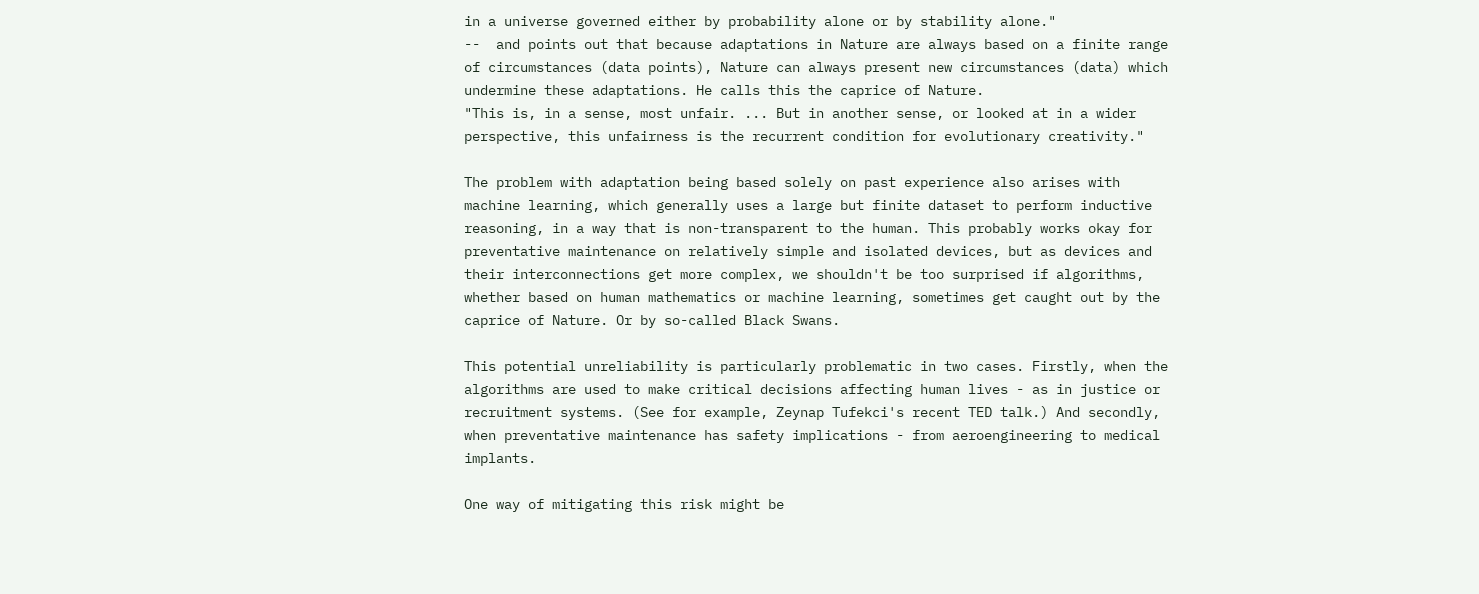in a universe governed either by probability alone or by stability alone."
--  and points out that because adaptations in Nature are always based on a finite range of circumstances (data points), Nature can always present new circumstances (data) which undermine these adaptations. He calls this the caprice of Nature.
"This is, in a sense, most unfair. ... But in another sense, or looked at in a wider perspective, this unfairness is the recurrent condition for evolutionary creativity."

The problem with adaptation being based solely on past experience also arises with machine learning, which generally uses a large but finite dataset to perform inductive reasoning, in a way that is non-transparent to the human. This probably works okay for preventative maintenance on relatively simple and isolated devices, but as devices and their interconnections get more complex, we shouldn't be too surprised if algorithms, whether based on human mathematics or machine learning, sometimes get caught out by the caprice of Nature. Or by so-called Black Swans.

This potential unreliability is particularly problematic in two cases. Firstly, when the algorithms are used to make critical decisions affecting human lives - as in justice or recruitment systems. (See for example, Zeynap Tufekci's recent TED talk.) And secondly, when preventative maintenance has safety implications - from aeroengineering to medical implants.

One way of mitigating this risk might be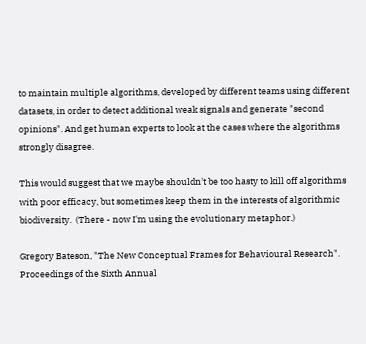to maintain multiple algorithms, developed by different teams using different datasets, in order to detect additional weak signals and generate "second opinions". And get human experts to look at the cases where the algorithms strongly disagree.

This would suggest that we maybe shouldn't be too hasty to kill off algorithms with poor efficacy, but sometimes keep them in the interests of algorithmic biodiversity.  (There - now I'm using the evolutionary metaphor.)

Gregory Bateson, "The New Conceptual Frames for Behavioural Research". Proceedings of the Sixth Annual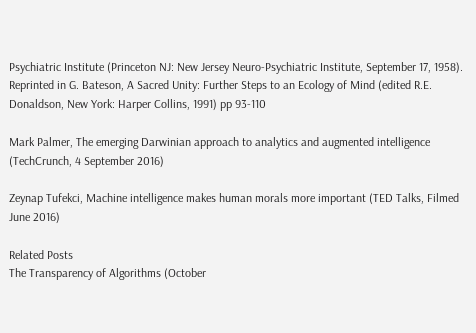Psychiatric Institute (Princeton NJ: New Jersey Neuro-Psychiatric Institute, September 17, 1958). Reprinted in G. Bateson, A Sacred Unity: Further Steps to an Ecology of Mind (edited R.E. Donaldson, New York: Harper Collins, 1991) pp 93-110

Mark Palmer, The emerging Darwinian approach to analytics and augmented intelligence (TechCrunch, 4 September 2016)

Zeynap Tufekci, Machine intelligence makes human morals more important (TED Talks, Filmed June 2016)

Related Posts
The Transparency of Algorithms (October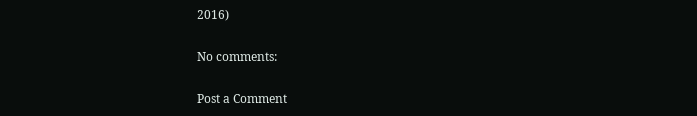2016)

No comments:

Post a Comment